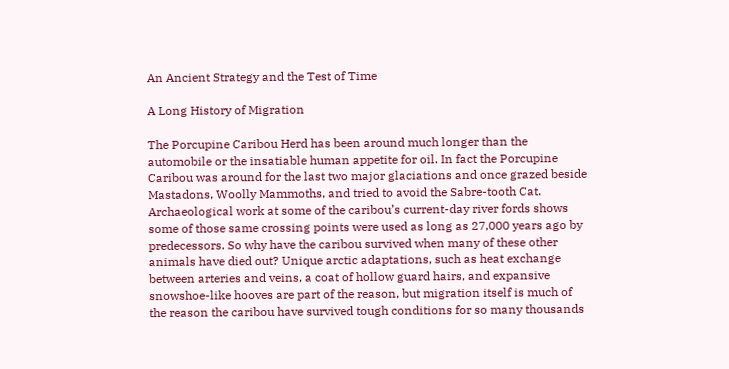An Ancient Strategy and the Test of Time

A Long History of Migration

The Porcupine Caribou Herd has been around much longer than the automobile or the insatiable human appetite for oil. In fact the Porcupine Caribou was around for the last two major glaciations and once grazed beside Mastadons, Woolly Mammoths, and tried to avoid the Sabre-tooth Cat. Archaeological work at some of the caribou’s current-day river fords shows some of those same crossing points were used as long as 27,000 years ago by predecessors. So why have the caribou survived when many of these other animals have died out? Unique arctic adaptations, such as heat exchange between arteries and veins, a coat of hollow guard hairs, and expansive snowshoe-like hooves are part of the reason, but migration itself is much of the reason the caribou have survived tough conditions for so many thousands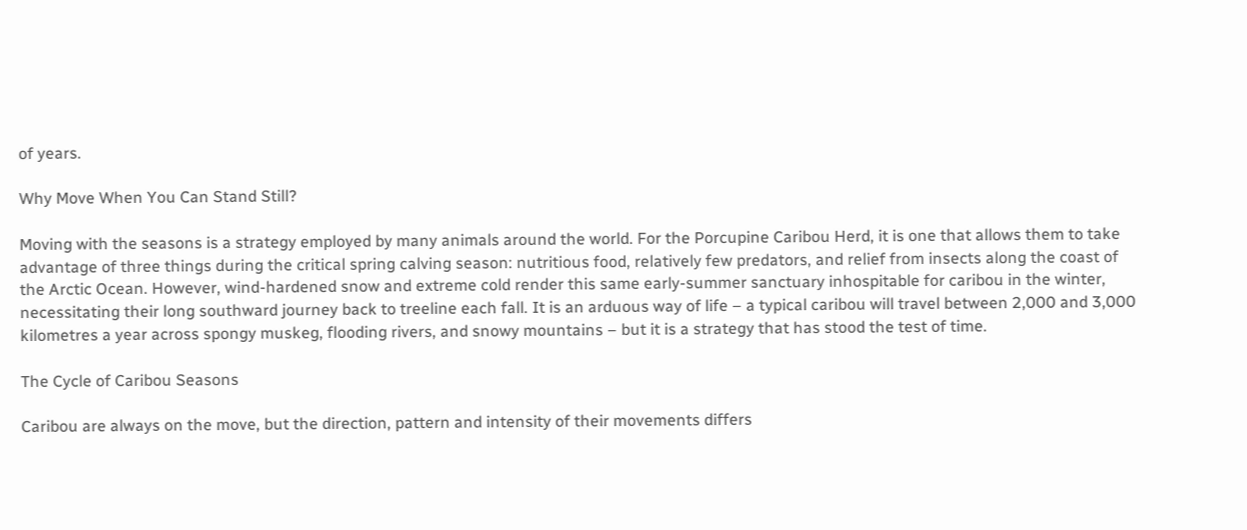of years.

Why Move When You Can Stand Still?

Moving with the seasons is a strategy employed by many animals around the world. For the Porcupine Caribou Herd, it is one that allows them to take advantage of three things during the critical spring calving season: nutritious food, relatively few predators, and relief from insects along the coast of the Arctic Ocean. However, wind-hardened snow and extreme cold render this same early-summer sanctuary inhospitable for caribou in the winter, necessitating their long southward journey back to treeline each fall. It is an arduous way of life – a typical caribou will travel between 2,000 and 3,000 kilometres a year across spongy muskeg, flooding rivers, and snowy mountains – but it is a strategy that has stood the test of time.

The Cycle of Caribou Seasons

Caribou are always on the move, but the direction, pattern and intensity of their movements differs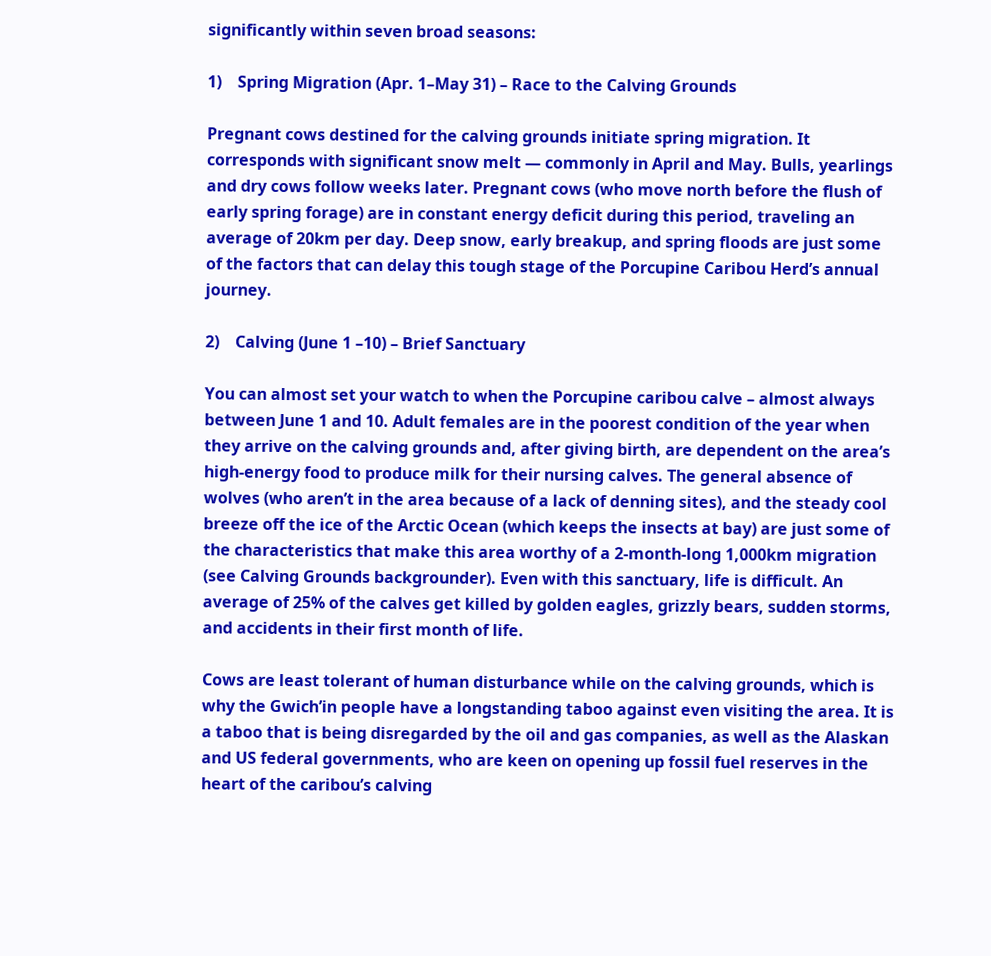significantly within seven broad seasons:

1)    Spring Migration (Apr. 1–May 31) – Race to the Calving Grounds

Pregnant cows destined for the calving grounds initiate spring migration. It corresponds with significant snow melt — commonly in April and May. Bulls, yearlings and dry cows follow weeks later. Pregnant cows (who move north before the flush of early spring forage) are in constant energy deficit during this period, traveling an average of 20km per day. Deep snow, early breakup, and spring floods are just some of the factors that can delay this tough stage of the Porcupine Caribou Herd’s annual journey.

2)    Calving (June 1 –10) – Brief Sanctuary

You can almost set your watch to when the Porcupine caribou calve – almost always between June 1 and 10. Adult females are in the poorest condition of the year when they arrive on the calving grounds and, after giving birth, are dependent on the area’s high-energy food to produce milk for their nursing calves. The general absence of wolves (who aren’t in the area because of a lack of denning sites), and the steady cool breeze off the ice of the Arctic Ocean (which keeps the insects at bay) are just some of the characteristics that make this area worthy of a 2-month-long 1,000km migration (see Calving Grounds backgrounder). Even with this sanctuary, life is difficult. An average of 25% of the calves get killed by golden eagles, grizzly bears, sudden storms, and accidents in their first month of life.

Cows are least tolerant of human disturbance while on the calving grounds, which is why the Gwich’in people have a longstanding taboo against even visiting the area. It is a taboo that is being disregarded by the oil and gas companies, as well as the Alaskan and US federal governments, who are keen on opening up fossil fuel reserves in the heart of the caribou’s calving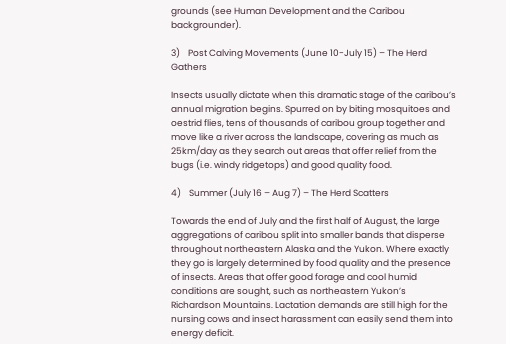grounds (see Human Development and the Caribou backgrounder).

3)    Post Calving Movements (June 10-July 15) – The Herd Gathers

Insects usually dictate when this dramatic stage of the caribou’s annual migration begins. Spurred on by biting mosquitoes and oestrid flies, tens of thousands of caribou group together and move like a river across the landscape, covering as much as 25km/day as they search out areas that offer relief from the bugs (i.e. windy ridgetops) and good quality food.

4)    Summer (July 16 – Aug 7) – The Herd Scatters

Towards the end of July and the first half of August, the large aggregations of caribou split into smaller bands that disperse throughout northeastern Alaska and the Yukon. Where exactly they go is largely determined by food quality and the presence of insects. Areas that offer good forage and cool humid conditions are sought, such as northeastern Yukon’s Richardson Mountains. Lactation demands are still high for the nursing cows and insect harassment can easily send them into energy deficit.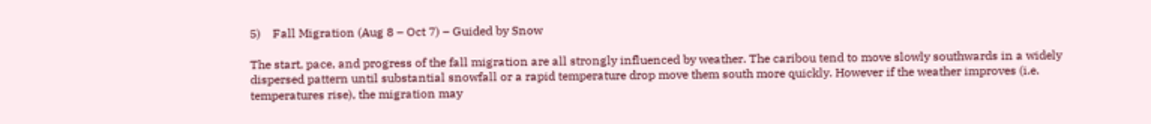5)    Fall Migration (Aug 8 – Oct 7) – Guided by Snow

The start, pace, and progress of the fall migration are all strongly influenced by weather. The caribou tend to move slowly southwards in a widely dispersed pattern until substantial snowfall or a rapid temperature drop move them south more quickly. However if the weather improves (i.e. temperatures rise), the migration may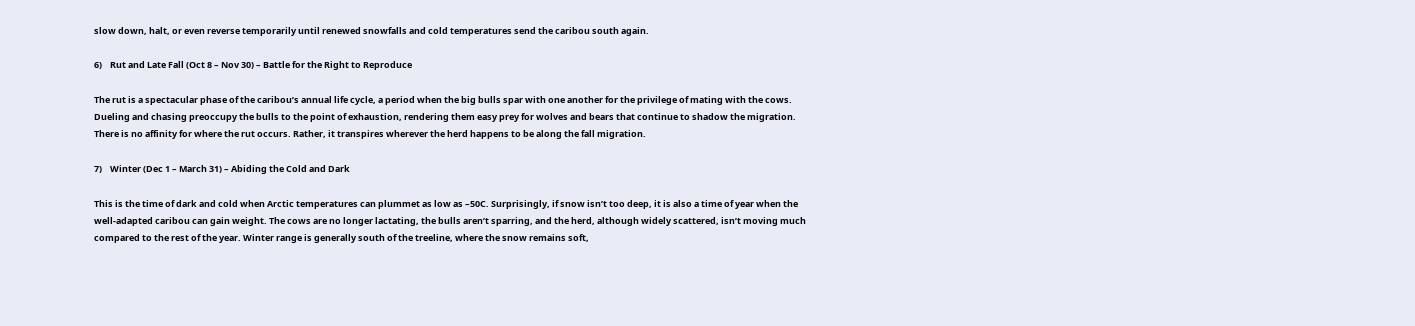slow down, halt, or even reverse temporarily until renewed snowfalls and cold temperatures send the caribou south again.

6)    Rut and Late Fall (Oct 8 – Nov 30) – Battle for the Right to Reproduce

The rut is a spectacular phase of the caribou’s annual life cycle, a period when the big bulls spar with one another for the privilege of mating with the cows. Dueling and chasing preoccupy the bulls to the point of exhaustion, rendering them easy prey for wolves and bears that continue to shadow the migration. There is no affinity for where the rut occurs. Rather, it transpires wherever the herd happens to be along the fall migration.

7)    Winter (Dec 1 – March 31) – Abiding the Cold and Dark

This is the time of dark and cold when Arctic temperatures can plummet as low as –50C. Surprisingly, if snow isn’t too deep, it is also a time of year when the well-adapted caribou can gain weight. The cows are no longer lactating, the bulls aren’t sparring, and the herd, although widely scattered, isn’t moving much compared to the rest of the year. Winter range is generally south of the treeline, where the snow remains soft,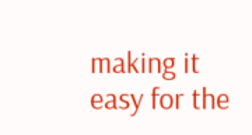making it easy for the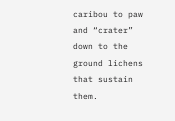caribou to paw and “crater” down to the ground lichens that sustain them.